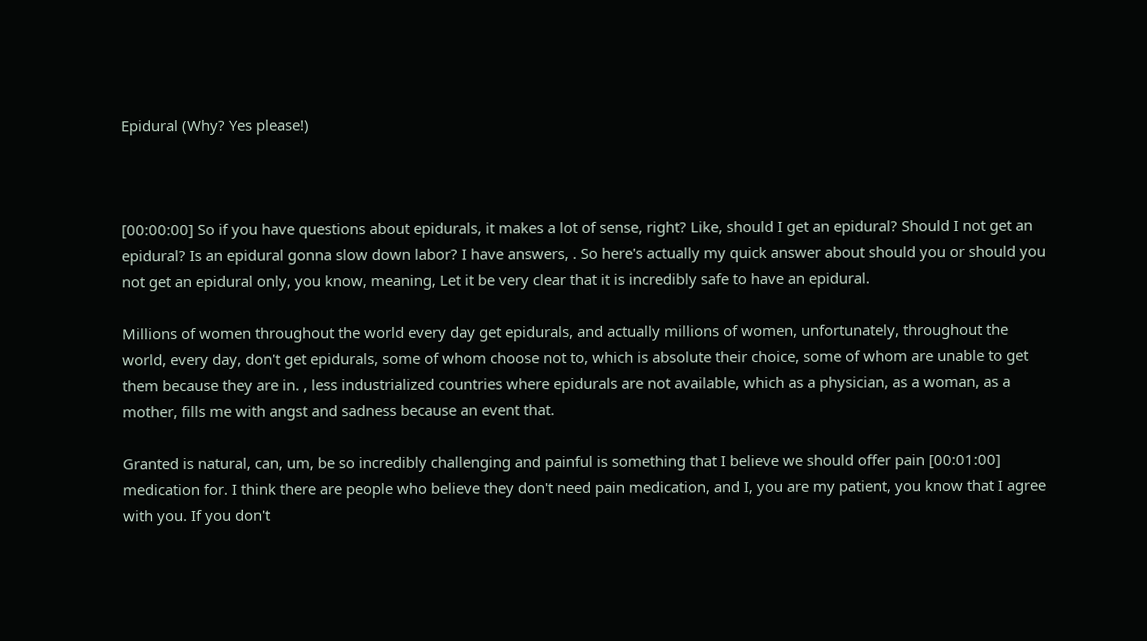Epidural (Why? Yes please!)



[00:00:00] So if you have questions about epidurals, it makes a lot of sense, right? Like, should I get an epidural? Should I not get an epidural? Is an epidural gonna slow down labor? I have answers, . So here's actually my quick answer about should you or should you not get an epidural only, you know, meaning, Let it be very clear that it is incredibly safe to have an epidural.

Millions of women throughout the world every day get epidurals, and actually millions of women, unfortunately, throughout the world, every day, don't get epidurals, some of whom choose not to, which is absolute their choice, some of whom are unable to get them because they are in. , less industrialized countries where epidurals are not available, which as a physician, as a woman, as a mother, fills me with angst and sadness because an event that.

Granted is natural, can, um, be so incredibly challenging and painful is something that I believe we should offer pain [00:01:00] medication for. I think there are people who believe they don't need pain medication, and I, you are my patient, you know that I agree with you. If you don't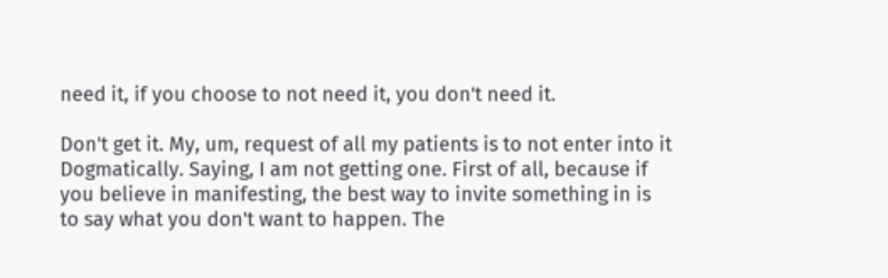need it, if you choose to not need it, you don't need it.

Don't get it. My, um, request of all my patients is to not enter into it Dogmatically. Saying, I am not getting one. First of all, because if you believe in manifesting, the best way to invite something in is to say what you don't want to happen. The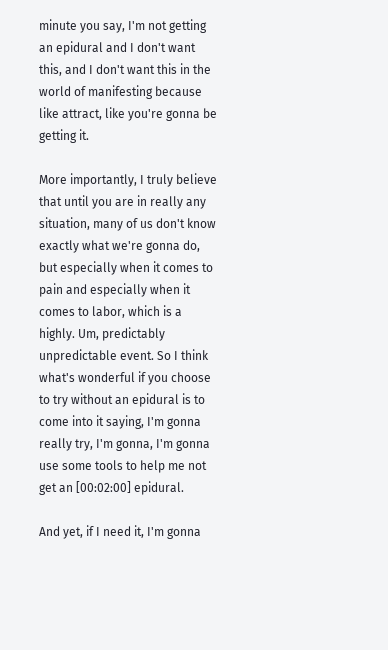minute you say, I'm not getting an epidural and I don't want this, and I don't want this in the world of manifesting because like attract, like you're gonna be getting it.

More importantly, I truly believe that until you are in really any situation, many of us don't know exactly what we're gonna do, but especially when it comes to pain and especially when it comes to labor, which is a highly. Um, predictably unpredictable event. So I think what's wonderful if you choose to try without an epidural is to come into it saying, I'm gonna really try, I'm gonna, I'm gonna use some tools to help me not get an [00:02:00] epidural.

And yet, if I need it, I'm gonna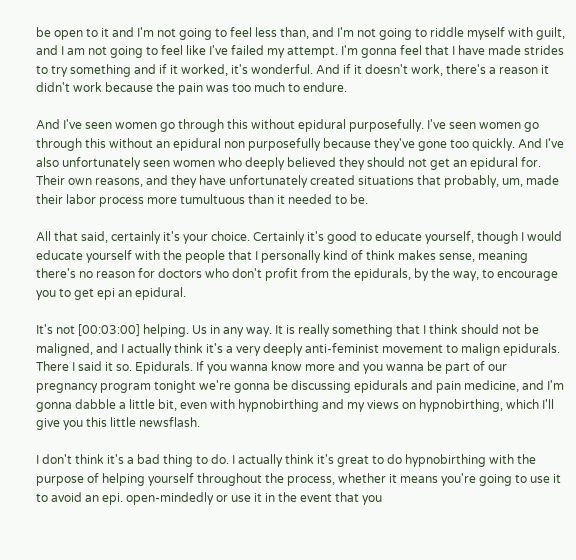be open to it and I'm not going to feel less than, and I'm not going to riddle myself with guilt, and I am not going to feel like I've failed my attempt. I'm gonna feel that I have made strides to try something and if it worked, it's wonderful. And if it doesn't work, there's a reason it didn't work because the pain was too much to endure.

And I've seen women go through this without epidural purposefully. I've seen women go through this without an epidural non purposefully because they've gone too quickly. And I've also unfortunately seen women who deeply believed they should not get an epidural for. Their own reasons, and they have unfortunately created situations that probably, um, made their labor process more tumultuous than it needed to be.

All that said, certainly it's your choice. Certainly it's good to educate yourself, though I would educate yourself with the people that I personally kind of think makes sense, meaning there's no reason for doctors who don't profit from the epidurals, by the way, to encourage you to get epi an epidural.

It's not [00:03:00] helping. Us in any way. It is really something that I think should not be maligned, and I actually think it's a very deeply anti-feminist movement to malign epidurals. There I said it so. Epidurals. If you wanna know more and you wanna be part of our pregnancy program tonight we're gonna be discussing epidurals and pain medicine, and I'm gonna dabble a little bit, even with hypnobirthing and my views on hypnobirthing, which I'll give you this little newsflash.

I don't think it's a bad thing to do. I actually think it's great to do hypnobirthing with the purpose of helping yourself throughout the process, whether it means you're going to use it to avoid an epi. open-mindedly or use it in the event that you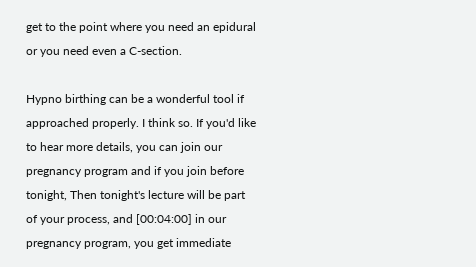get to the point where you need an epidural or you need even a C-section.

Hypno birthing can be a wonderful tool if approached properly. I think so. If you'd like to hear more details, you can join our pregnancy program and if you join before tonight, Then tonight's lecture will be part of your process, and [00:04:00] in our pregnancy program, you get immediate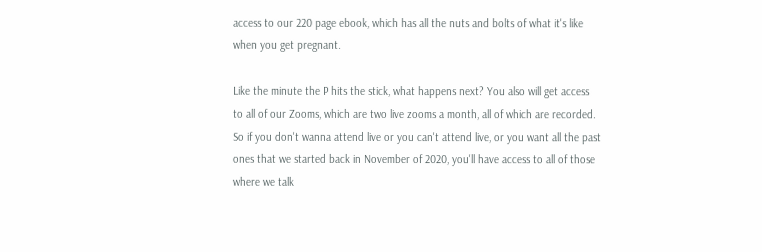access to our 220 page ebook, which has all the nuts and bolts of what it's like when you get pregnant.

Like the minute the P hits the stick, what happens next? You also will get access to all of our Zooms, which are two live zooms a month, all of which are recorded. So if you don't wanna attend live or you can't attend live, or you want all the past ones that we started back in November of 2020, you'll have access to all of those where we talk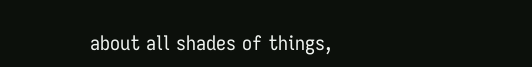about all shades of things,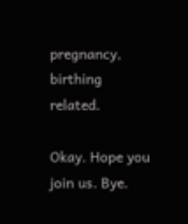pregnancy, birthing related.

Okay. Hope you join us. Bye.